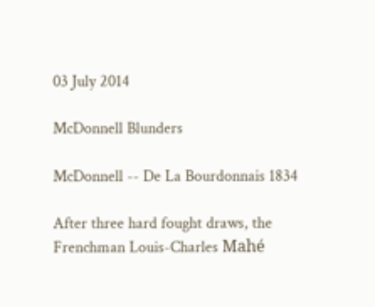03 July 2014

McDonnell Blunders

McDonnell -- De La Bourdonnais 1834

After three hard fought draws, the Frenchman Louis-Charles Mahé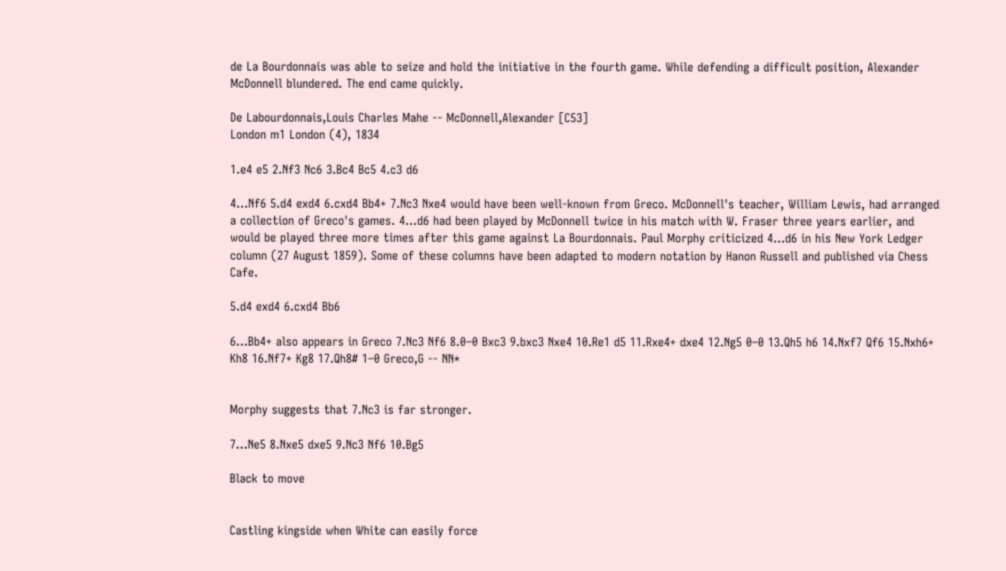de La Bourdonnais was able to seize and hold the initiative in the fourth game. While defending a difficult position, Alexander McDonnell blundered. The end came quickly.

De Labourdonnais,Louis Charles Mahe -- McDonnell,Alexander [C53]
London m1 London (4), 1834

1.e4 e5 2.Nf3 Nc6 3.Bc4 Bc5 4.c3 d6

4...Nf6 5.d4 exd4 6.cxd4 Bb4+ 7.Nc3 Nxe4 would have been well-known from Greco. McDonnell's teacher, William Lewis, had arranged a collection of Greco's games. 4...d6 had been played by McDonnell twice in his match with W. Fraser three years earlier, and would be played three more times after this game against La Bourdonnais. Paul Morphy criticized 4...d6 in his New York Ledger column (27 August 1859). Some of these columns have been adapted to modern notation by Hanon Russell and published via Chess Cafe.

5.d4 exd4 6.cxd4 Bb6

6...Bb4+ also appears in Greco 7.Nc3 Nf6 8.0–0 Bxc3 9.bxc3 Nxe4 10.Re1 d5 11.Rxe4+ dxe4 12.Ng5 0–0 13.Qh5 h6 14.Nxf7 Qf6 15.Nxh6+ Kh8 16.Nf7+ Kg8 17.Qh8# 1–0 Greco,G -- NN*


Morphy suggests that 7.Nc3 is far stronger.

7...Ne5 8.Nxe5 dxe5 9.Nc3 Nf6 10.Bg5

Black to move


Castling kingside when White can easily force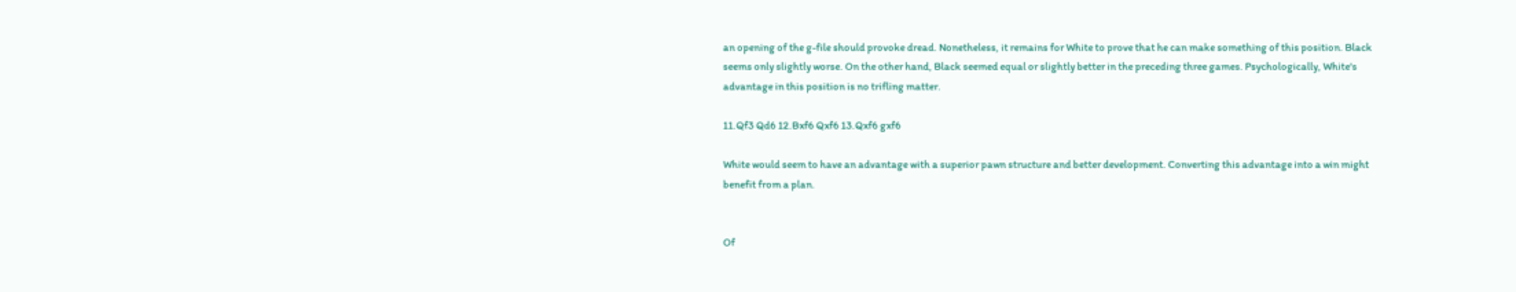an opening of the g-file should provoke dread. Nonetheless, it remains for White to prove that he can make something of this position. Black seems only slightly worse. On the other hand, Black seemed equal or slightly better in the preceding three games. Psychologically, White's advantage in this position is no trifling matter.

11.Qf3 Qd6 12.Bxf6 Qxf6 13.Qxf6 gxf6

White would seem to have an advantage with a superior pawn structure and better development. Converting this advantage into a win might benefit from a plan.


Of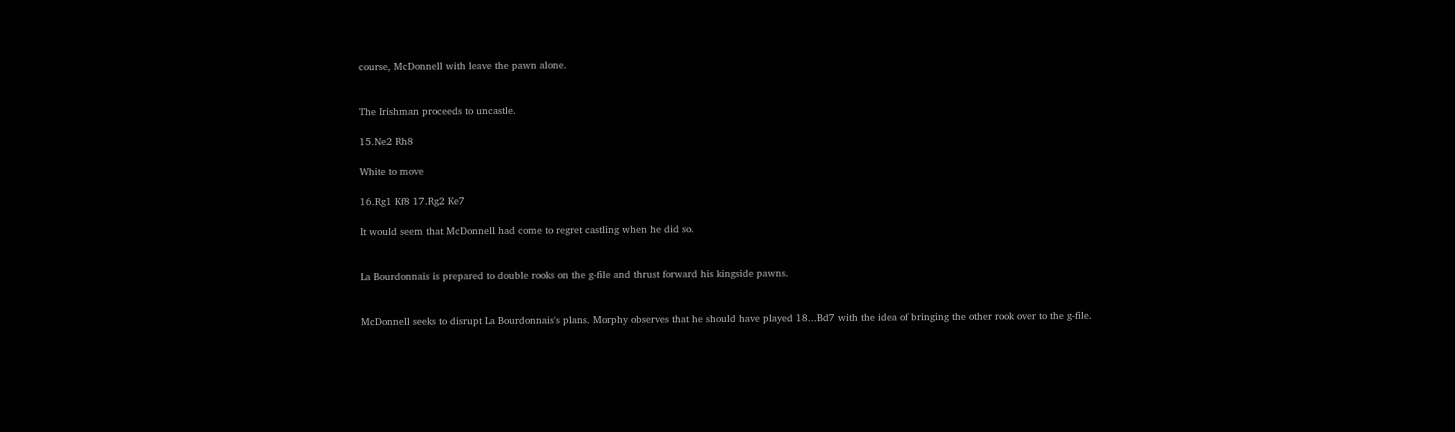course, McDonnell with leave the pawn alone.


The Irishman proceeds to uncastle.

15.Ne2 Rh8

White to move

16.Rg1 Kf8 17.Rg2 Ke7

It would seem that McDonnell had come to regret castling when he did so.


La Bourdonnais is prepared to double rooks on the g-file and thrust forward his kingside pawns.


McDonnell seeks to disrupt La Bourdonnais's plans. Morphy observes that he should have played 18...Bd7 with the idea of bringing the other rook over to the g-file.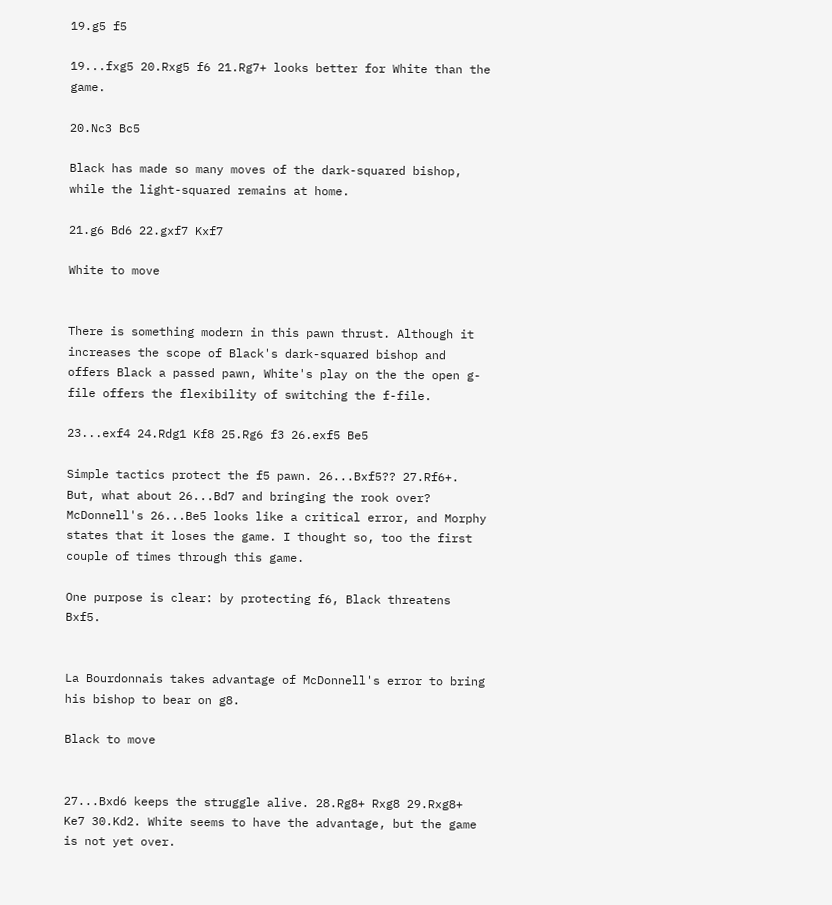19.g5 f5

19...fxg5 20.Rxg5 f6 21.Rg7+ looks better for White than the game.

20.Nc3 Bc5

Black has made so many moves of the dark-squared bishop, while the light-squared remains at home.

21.g6 Bd6 22.gxf7 Kxf7

White to move


There is something modern in this pawn thrust. Although it increases the scope of Black's dark-squared bishop and offers Black a passed pawn, White's play on the the open g-file offers the flexibility of switching the f-file.

23...exf4 24.Rdg1 Kf8 25.Rg6 f3 26.exf5 Be5

Simple tactics protect the f5 pawn. 26...Bxf5?? 27.Rf6+. But, what about 26...Bd7 and bringing the rook over? McDonnell's 26...Be5 looks like a critical error, and Morphy states that it loses the game. I thought so, too the first couple of times through this game.

One purpose is clear: by protecting f6, Black threatens Bxf5.


La Bourdonnais takes advantage of McDonnell's error to bring his bishop to bear on g8.

Black to move


27...Bxd6 keeps the struggle alive. 28.Rg8+ Rxg8 29.Rxg8+ Ke7 30.Kd2. White seems to have the advantage, but the game is not yet over.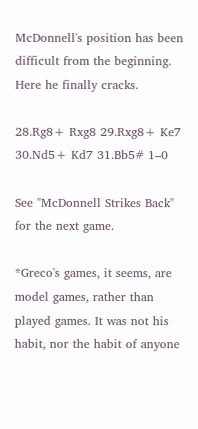McDonnell's position has been difficult from the beginning. Here he finally cracks.

28.Rg8+ Rxg8 29.Rxg8+ Ke7 30.Nd5+ Kd7 31.Bb5# 1–0

See "McDonnell Strikes Back" for the next game.

*Greco's games, it seems, are model games, rather than played games. It was not his habit, nor the habit of anyone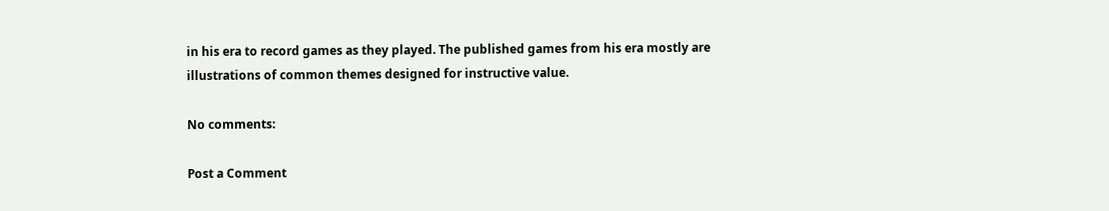in his era to record games as they played. The published games from his era mostly are illustrations of common themes designed for instructive value.

No comments:

Post a Comment